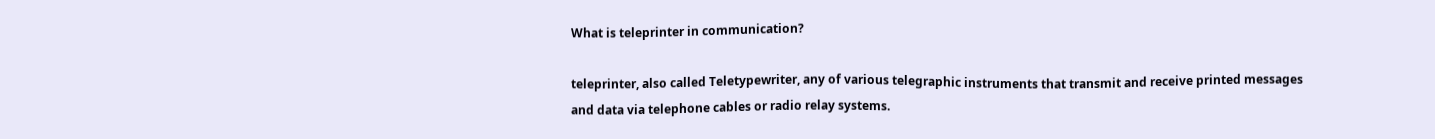What is teleprinter in communication?

teleprinter, also called Teletypewriter, any of various telegraphic instruments that transmit and receive printed messages and data via telephone cables or radio relay systems.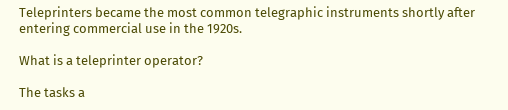Teleprinters became the most common telegraphic instruments shortly after entering commercial use in the 1920s.

What is a teleprinter operator?

The tasks a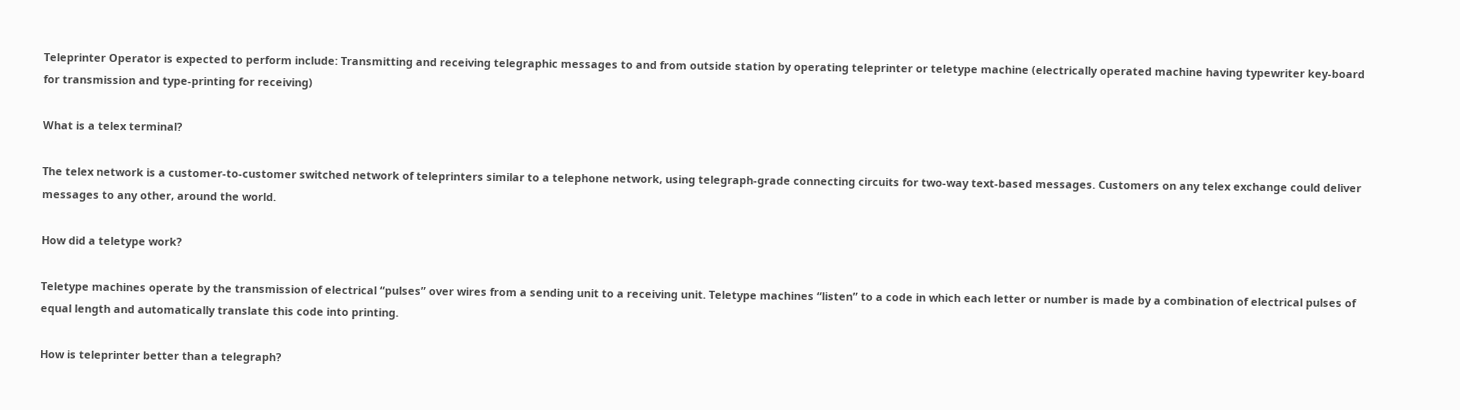Teleprinter Operator is expected to perform include: Transmitting and receiving telegraphic messages to and from outside station by operating teleprinter or teletype machine (electrically operated machine having typewriter key-board for transmission and type-printing for receiving)

What is a telex terminal?

The telex network is a customer-to-customer switched network of teleprinters similar to a telephone network, using telegraph-grade connecting circuits for two-way text-based messages. Customers on any telex exchange could deliver messages to any other, around the world.

How did a teletype work?

Teletype machines operate by the transmission of electrical “pulses” over wires from a sending unit to a receiving unit. Teletype machines “listen” to a code in which each letter or number is made by a combination of electrical pulses of equal length and automatically translate this code into printing.

How is teleprinter better than a telegraph?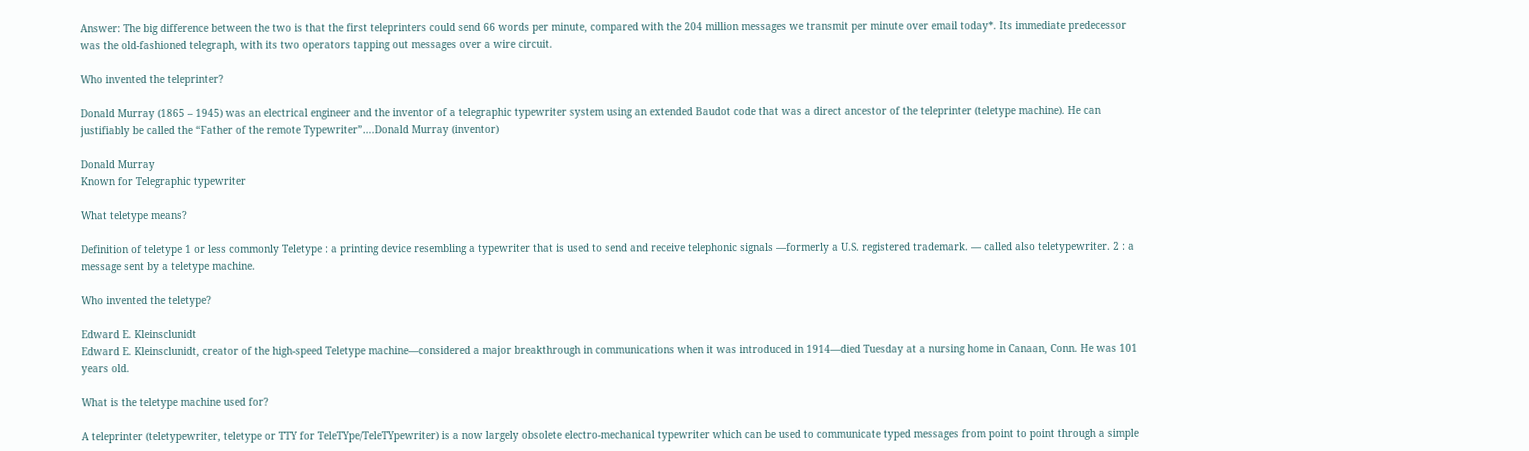Answer: The big difference between the two is that the first teleprinters could send 66 words per minute, compared with the 204 million messages we transmit per minute over email today*. Its immediate predecessor was the old-fashioned telegraph, with its two operators tapping out messages over a wire circuit.

Who invented the teleprinter?

Donald Murray (1865 – 1945) was an electrical engineer and the inventor of a telegraphic typewriter system using an extended Baudot code that was a direct ancestor of the teleprinter (teletype machine). He can justifiably be called the “Father of the remote Typewriter”….Donald Murray (inventor)

Donald Murray
Known for Telegraphic typewriter

What teletype means?

Definition of teletype 1 or less commonly Teletype : a printing device resembling a typewriter that is used to send and receive telephonic signals —formerly a U.S. registered trademark. — called also teletypewriter. 2 : a message sent by a teletype machine.

Who invented the teletype?

Edward E. Kleinsclunidt
Edward E. Kleinsclunidt, creator of the high‐speed Teletype machine—considered a major breakthrough in communications when it was introduced in 1914—died Tuesday at a nursing home in Canaan, Conn. He was 101 years old.

What is the teletype machine used for?

A teleprinter (teletypewriter, teletype or TTY for TeleTYpe/TeleTYpewriter) is a now largely obsolete electro-mechanical typewriter which can be used to communicate typed messages from point to point through a simple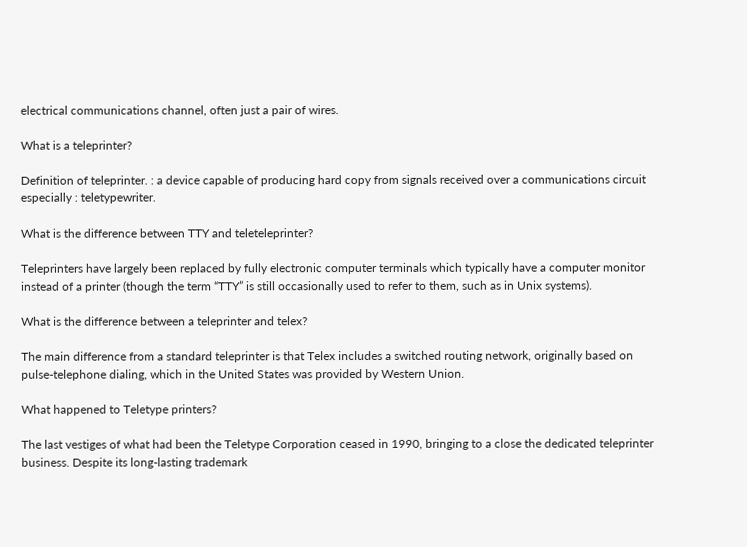electrical communications channel, often just a pair of wires.

What is a teleprinter?

Definition of teleprinter. : a device capable of producing hard copy from signals received over a communications circuit especially : teletypewriter.

What is the difference between TTY and teleteleprinter?

Teleprinters have largely been replaced by fully electronic computer terminals which typically have a computer monitor instead of a printer (though the term “TTY” is still occasionally used to refer to them, such as in Unix systems).

What is the difference between a teleprinter and telex?

The main difference from a standard teleprinter is that Telex includes a switched routing network, originally based on pulse-telephone dialing, which in the United States was provided by Western Union.

What happened to Teletype printers?

The last vestiges of what had been the Teletype Corporation ceased in 1990, bringing to a close the dedicated teleprinter business. Despite its long-lasting trademark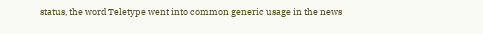status, the word Teletype went into common generic usage in the news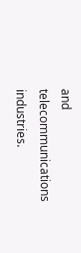and telecommunications industries.